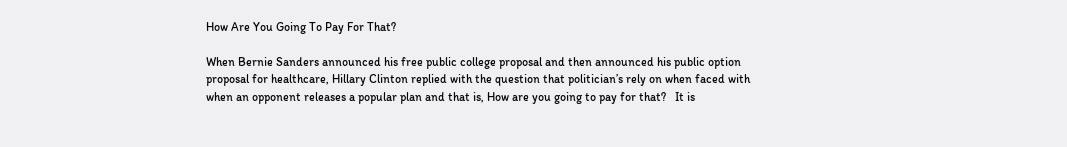How Are You Going To Pay For That?

When Bernie Sanders announced his free public college proposal and then announced his public option proposal for healthcare, Hillary Clinton replied with the question that politician’s rely on when faced with when an opponent releases a popular plan and that is, How are you going to pay for that?   It is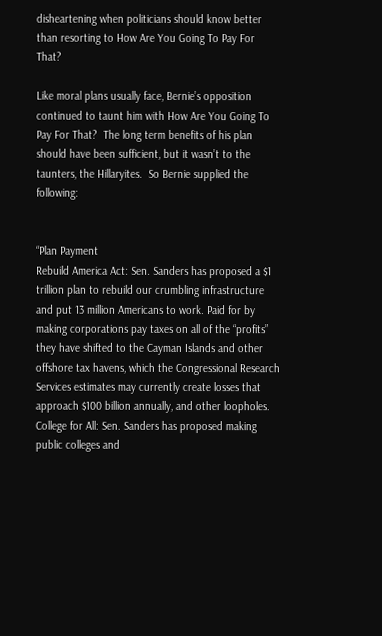disheartening when politicians should know better than resorting to How Are You Going To Pay For That?

Like moral plans usually face, Bernie’s opposition continued to taunt him with How Are You Going To Pay For That?  The long term benefits of his plan should have been sufficient, but it wasn’t to the taunters, the Hillaryites.  So Bernie supplied the following:


“Plan Payment
Rebuild America Act: Sen. Sanders has proposed a $1 trillion plan to rebuild our crumbling infrastructure and put 13 million Americans to work. Paid for by making corporations pay taxes on all of the “profits” they have shifted to the Cayman Islands and other offshore tax havens, which the Congressional Research Services estimates may currently create losses that approach $100 billion annually, and other loopholes.
College for All: Sen. Sanders has proposed making public colleges and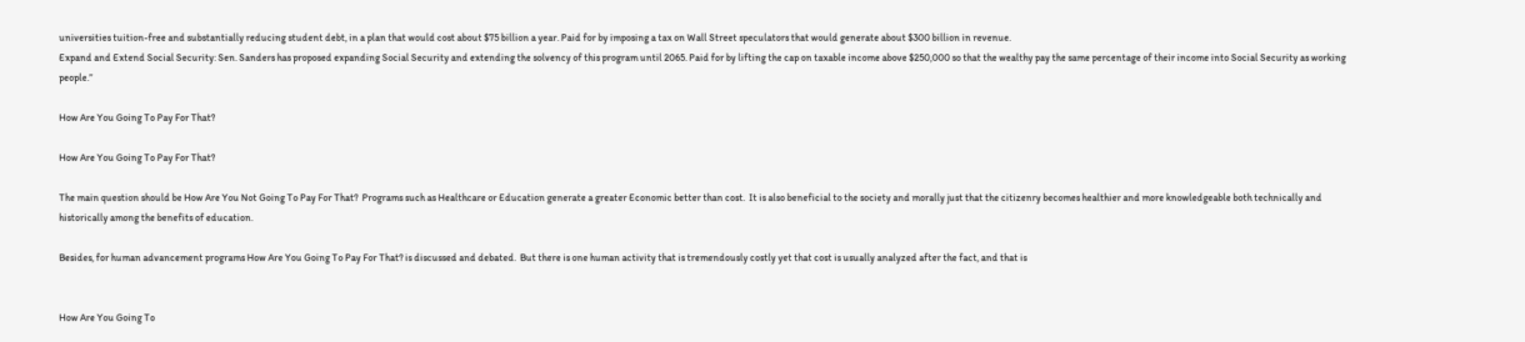universities tuition-free and substantially reducing student debt, in a plan that would cost about $75 billion a year. Paid for by imposing a tax on Wall Street speculators that would generate about $300 billion in revenue.
Expand and Extend Social Security: Sen. Sanders has proposed expanding Social Security and extending the solvency of this program until 2065. Paid for by lifting the cap on taxable income above $250,000 so that the wealthy pay the same percentage of their income into Social Security as working people.”

How Are You Going To Pay For That?

How Are You Going To Pay For That?

The main question should be How Are You Not Going To Pay For That?  Programs such as Healthcare or Education generate a greater Economic better than cost.  It is also beneficial to the society and morally just that the citizenry becomes healthier and more knowledgeable both technically and historically among the benefits of education.

Besides, for human advancement programs How Are You Going To Pay For That? is discussed and debated.  But there is one human activity that is tremendously costly yet that cost is usually analyzed after the fact, and that is


How Are You Going To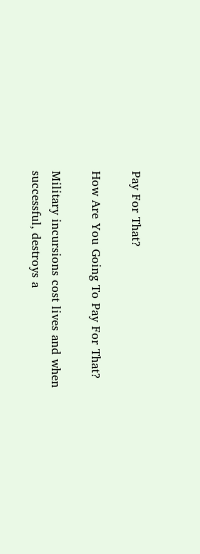Pay For That?

How Are You Going To Pay For That?

Military incursions cost lives and when successful, destroys a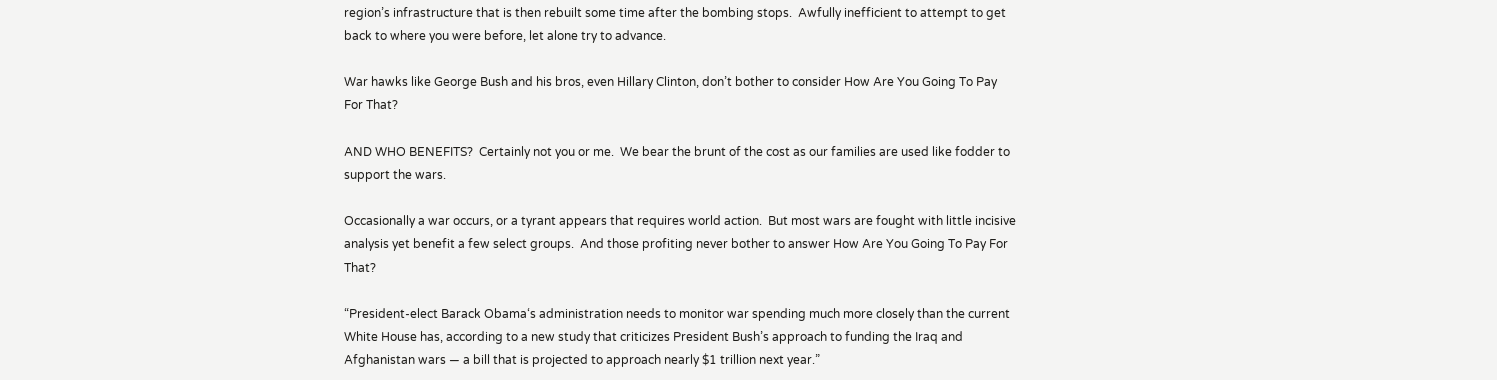region’s infrastructure that is then rebuilt some time after the bombing stops.  Awfully inefficient to attempt to get back to where you were before, let alone try to advance.

War hawks like George Bush and his bros, even Hillary Clinton, don’t bother to consider How Are You Going To Pay For That?

AND WHO BENEFITS?  Certainly not you or me.  We bear the brunt of the cost as our families are used like fodder to support the wars.

Occasionally a war occurs, or a tyrant appears that requires world action.  But most wars are fought with little incisive analysis yet benefit a few select groups.  And those profiting never bother to answer How Are You Going To Pay For That?

“President-elect Barack Obama‘s administration needs to monitor war spending much more closely than the current White House has, according to a new study that criticizes President Bush’s approach to funding the Iraq and Afghanistan wars — a bill that is projected to approach nearly $1 trillion next year.”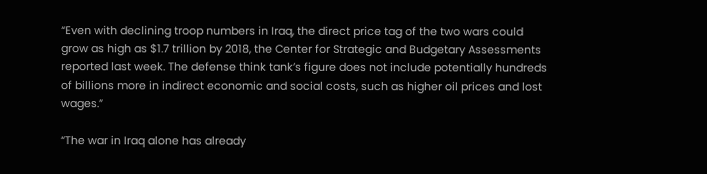“Even with declining troop numbers in Iraq, the direct price tag of the two wars could grow as high as $1.7 trillion by 2018, the Center for Strategic and Budgetary Assessments reported last week. The defense think tank’s figure does not include potentially hundreds of billions more in indirect economic and social costs, such as higher oil prices and lost wages.”

“The war in Iraq alone has already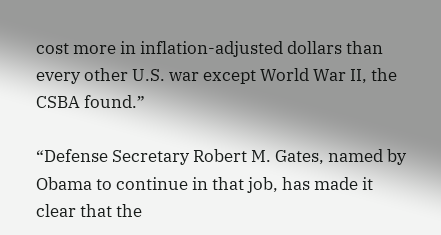cost more in inflation-adjusted dollars than every other U.S. war except World War II, the CSBA found.”

“Defense Secretary Robert M. Gates, named by Obama to continue in that job, has made it clear that the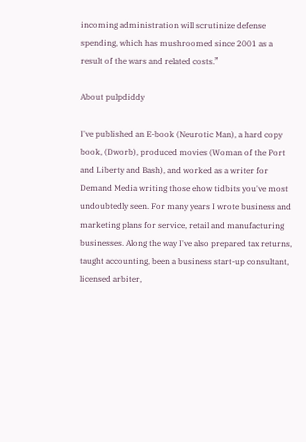incoming administration will scrutinize defense spending, which has mushroomed since 2001 as a result of the wars and related costs.”

About pulpdiddy

I've published an E-book (Neurotic Man), a hard copy book, (Dworb), produced movies (Woman of the Port and Liberty and Bash), and worked as a writer for Demand Media writing those ehow tidbits you've most undoubtedly seen. For many years I wrote business and marketing plans for service, retail and manufacturing businesses. Along the way I've also prepared tax returns, taught accounting, been a business start-up consultant, licensed arbiter,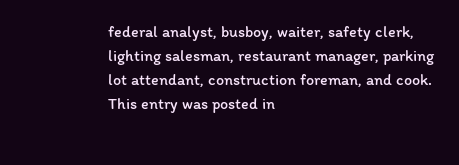federal analyst, busboy, waiter, safety clerk, lighting salesman, restaurant manager, parking lot attendant, construction foreman, and cook.
This entry was posted in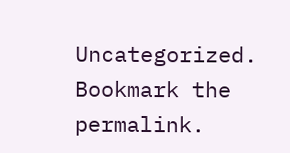Uncategorized. Bookmark the permalink.